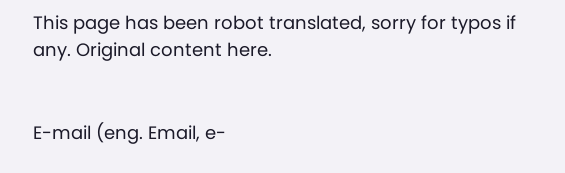This page has been robot translated, sorry for typos if any. Original content here.


E-mail (eng. Email, e-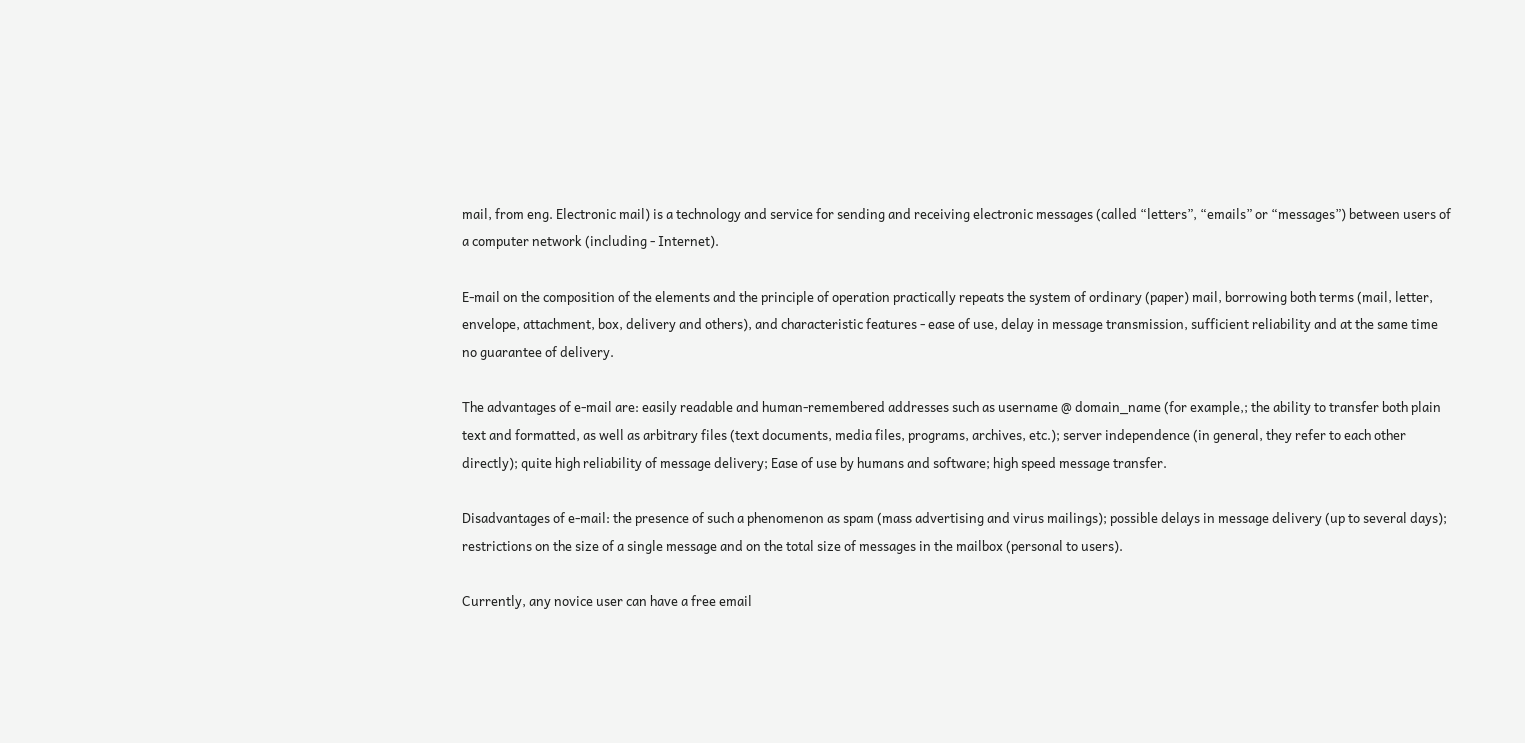mail, from eng. Electronic mail) is a technology and service for sending and receiving electronic messages (called “letters”, “emails” or “messages”) between users of a computer network (including - Internet).

E-mail on the composition of the elements and the principle of operation practically repeats the system of ordinary (paper) mail, borrowing both terms (mail, letter, envelope, attachment, box, delivery and others), and characteristic features - ease of use, delay in message transmission, sufficient reliability and at the same time no guarantee of delivery.

The advantages of e-mail are: easily readable and human-remembered addresses such as username @ domain_name (for example,; the ability to transfer both plain text and formatted, as well as arbitrary files (text documents, media files, programs, archives, etc.); server independence (in general, they refer to each other directly); quite high reliability of message delivery; Ease of use by humans and software; high speed message transfer.

Disadvantages of e-mail: the presence of such a phenomenon as spam (mass advertising and virus mailings); possible delays in message delivery (up to several days); restrictions on the size of a single message and on the total size of messages in the mailbox (personal to users).

Currently, any novice user can have a free email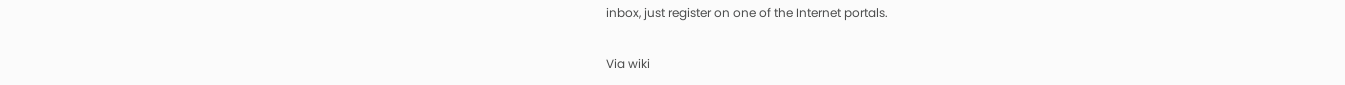inbox, just register on one of the Internet portals.

Via wiki